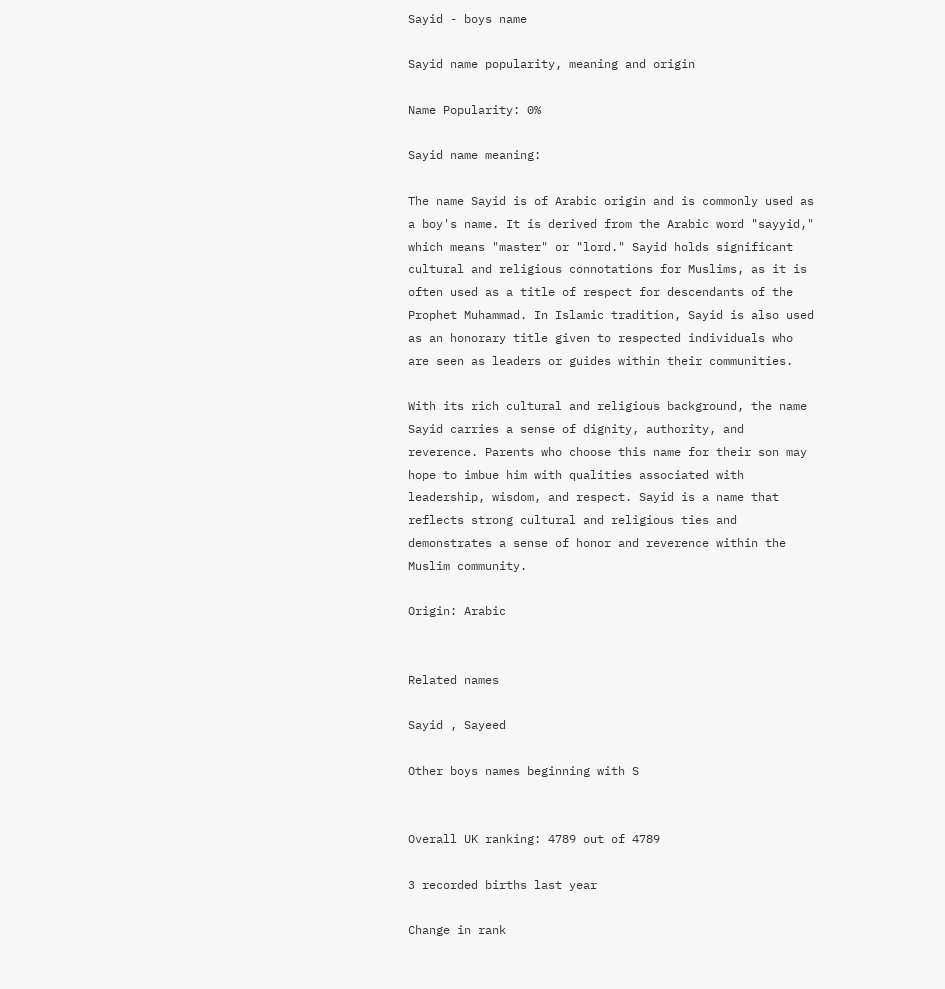Sayid - boys name

Sayid name popularity, meaning and origin

Name Popularity: 0%

Sayid name meaning:

The name Sayid is of Arabic origin and is commonly used as a boy's name. It is derived from the Arabic word "sayyid," which means "master" or "lord." Sayid holds significant cultural and religious connotations for Muslims, as it is often used as a title of respect for descendants of the Prophet Muhammad. In Islamic tradition, Sayid is also used as an honorary title given to respected individuals who are seen as leaders or guides within their communities.

With its rich cultural and religious background, the name Sayid carries a sense of dignity, authority, and reverence. Parents who choose this name for their son may hope to imbue him with qualities associated with leadership, wisdom, and respect. Sayid is a name that reflects strong cultural and religious ties and demonstrates a sense of honor and reverence within the Muslim community.

Origin: Arabic


Related names

Sayid , Sayeed

Other boys names beginning with S


Overall UK ranking: 4789 out of 4789

3 recorded births last year

Change in rank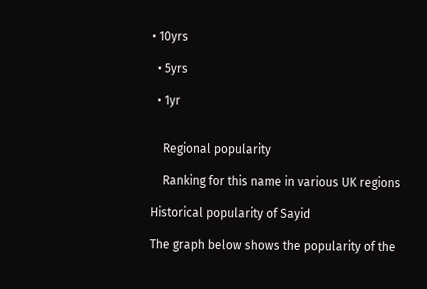• 10yrs

  • 5yrs

  • 1yr


    Regional popularity

    Ranking for this name in various UK regions

Historical popularity of Sayid

The graph below shows the popularity of the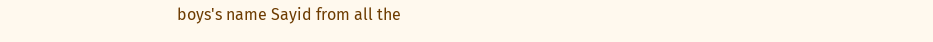boys's name Sayid from all the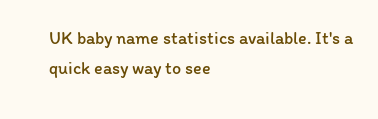UK baby name statistics available. It's a quick easy way to see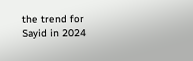the trend for Sayid in 2024